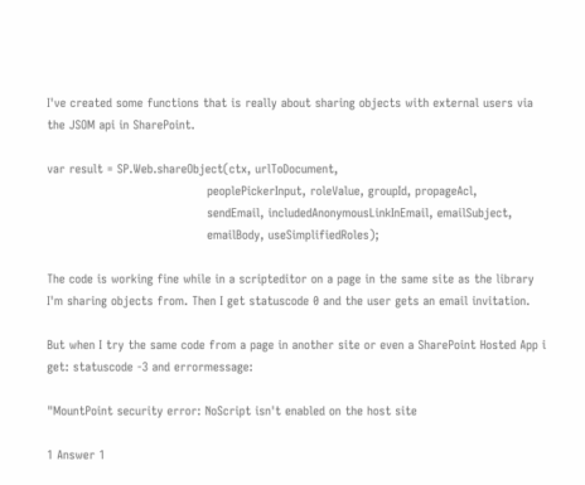I've created some functions that is really about sharing objects with external users via the JSOM api in SharePoint.

var result = SP.Web.shareObject(ctx, urlToDocument,
                                        peoplePickerInput, roleValue, groupId, propageAcl,
                                        sendEmail, includedAnonymousLinkInEmail, emailSubject,
                                        emailBody, useSimplifiedRoles);

The code is working fine while in a scripteditor on a page in the same site as the library I'm sharing objects from. Then I get statuscode 0 and the user gets an email invitation.

But when I try the same code from a page in another site or even a SharePoint Hosted App i get: statuscode -3 and errormessage:

"MountPoint security error: NoScript isn't enabled on the host site

1 Answer 1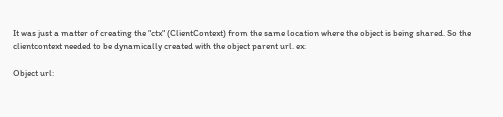It was just a matter of creating the "ctx" (ClientContext) from the same location where the object is being shared. So the clientcontext needed to be dynamically created with the object parent url. ex:

Object url: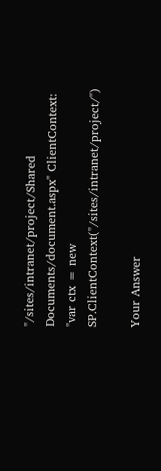"/sites/intranet/project/Shared Documents/document.aspx" ClientContext: "var ctx = new SP.ClientContext("/sites/intranet/project/")

Your Answer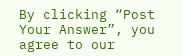By clicking “Post Your Answer”, you agree to our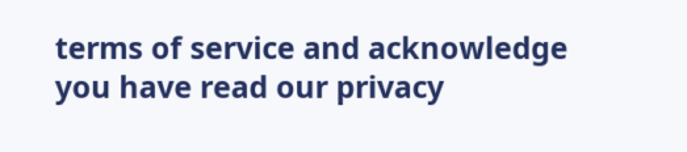terms of service and acknowledge you have read our privacy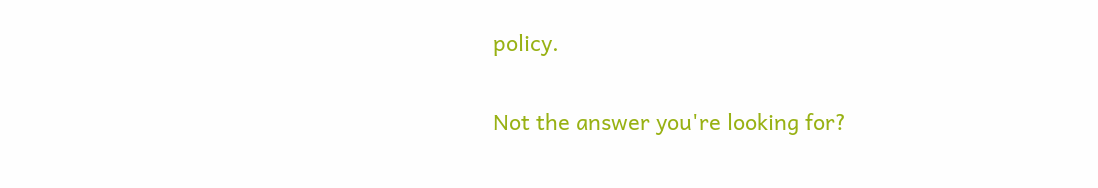policy.

Not the answer you're looking for?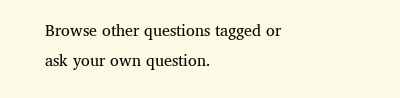Browse other questions tagged or ask your own question.